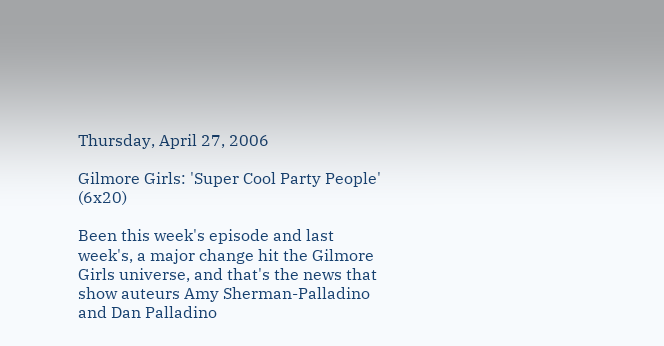Thursday, April 27, 2006

Gilmore Girls: 'Super Cool Party People' (6x20)

Been this week's episode and last week's, a major change hit the Gilmore Girls universe, and that's the news that show auteurs Amy Sherman-Palladino and Dan Palladino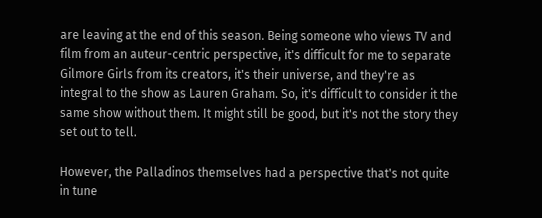are leaving at the end of this season. Being someone who views TV and film from an auteur-centric perspective, it's difficult for me to separate Gilmore Girls from its creators, it's their universe, and they're as integral to the show as Lauren Graham. So, it's difficult to consider it the same show without them. It might still be good, but it's not the story they set out to tell.

However, the Palladinos themselves had a perspective that's not quite in tune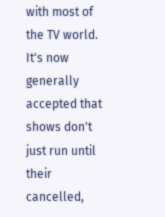with most of the TV world. It's now generally accepted that shows don't just run until their cancelled,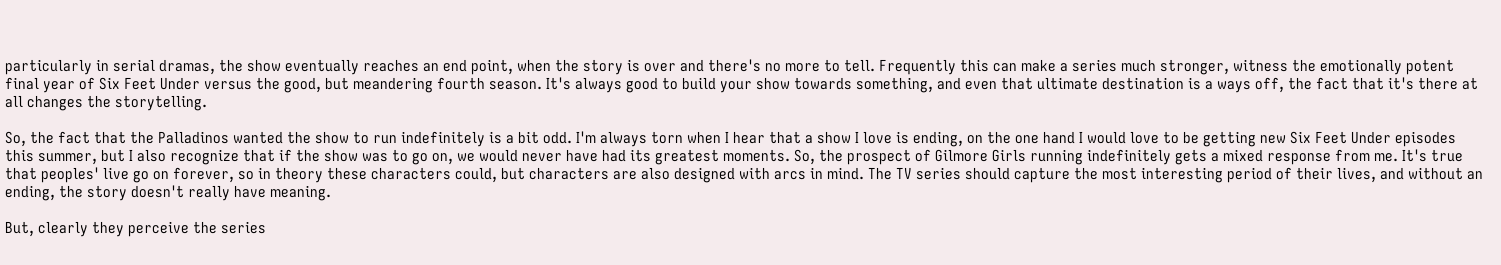particularly in serial dramas, the show eventually reaches an end point, when the story is over and there's no more to tell. Frequently this can make a series much stronger, witness the emotionally potent final year of Six Feet Under versus the good, but meandering fourth season. It's always good to build your show towards something, and even that ultimate destination is a ways off, the fact that it's there at all changes the storytelling.

So, the fact that the Palladinos wanted the show to run indefinitely is a bit odd. I'm always torn when I hear that a show I love is ending, on the one hand I would love to be getting new Six Feet Under episodes this summer, but I also recognize that if the show was to go on, we would never have had its greatest moments. So, the prospect of Gilmore Girls running indefinitely gets a mixed response from me. It's true that peoples' live go on forever, so in theory these characters could, but characters are also designed with arcs in mind. The TV series should capture the most interesting period of their lives, and without an ending, the story doesn't really have meaning.

But, clearly they perceive the series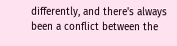differently, and there's always been a conflict between the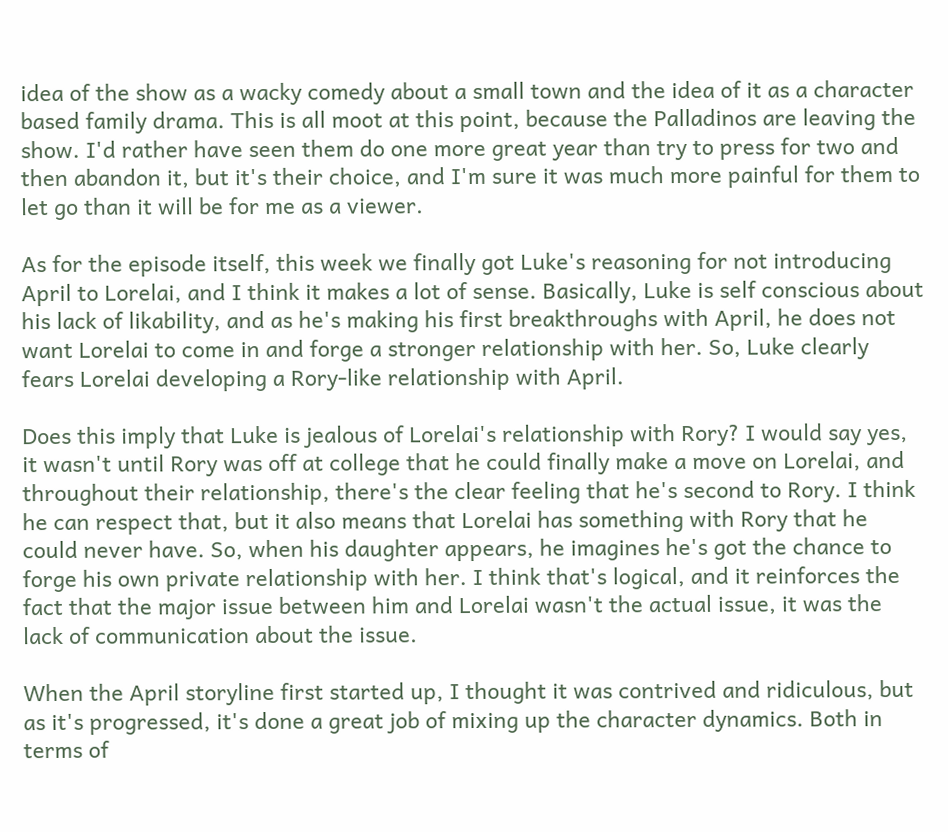idea of the show as a wacky comedy about a small town and the idea of it as a character based family drama. This is all moot at this point, because the Palladinos are leaving the show. I'd rather have seen them do one more great year than try to press for two and then abandon it, but it's their choice, and I'm sure it was much more painful for them to let go than it will be for me as a viewer.

As for the episode itself, this week we finally got Luke's reasoning for not introducing April to Lorelai, and I think it makes a lot of sense. Basically, Luke is self conscious about his lack of likability, and as he's making his first breakthroughs with April, he does not want Lorelai to come in and forge a stronger relationship with her. So, Luke clearly fears Lorelai developing a Rory-like relationship with April.

Does this imply that Luke is jealous of Lorelai's relationship with Rory? I would say yes, it wasn't until Rory was off at college that he could finally make a move on Lorelai, and throughout their relationship, there's the clear feeling that he's second to Rory. I think he can respect that, but it also means that Lorelai has something with Rory that he could never have. So, when his daughter appears, he imagines he's got the chance to forge his own private relationship with her. I think that's logical, and it reinforces the fact that the major issue between him and Lorelai wasn't the actual issue, it was the lack of communication about the issue.

When the April storyline first started up, I thought it was contrived and ridiculous, but as it's progressed, it's done a great job of mixing up the character dynamics. Both in terms of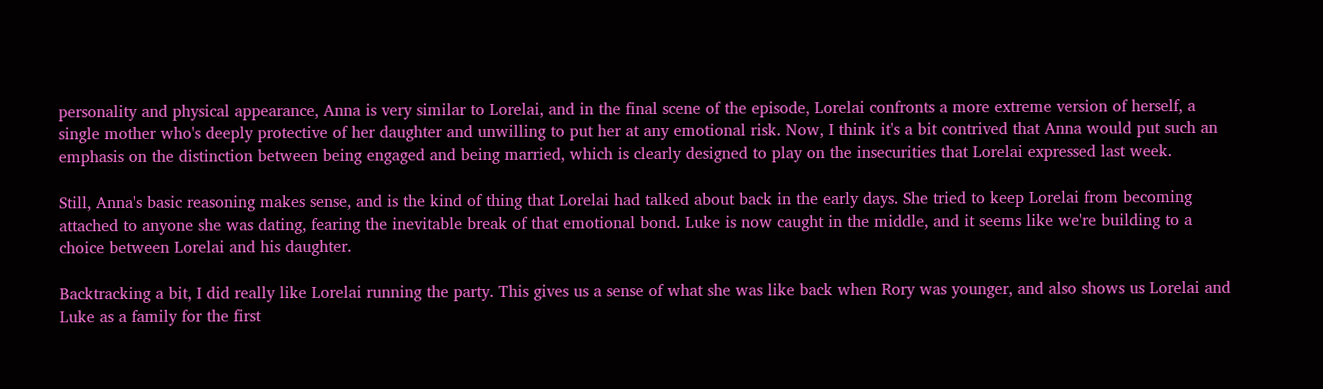personality and physical appearance, Anna is very similar to Lorelai, and in the final scene of the episode, Lorelai confronts a more extreme version of herself, a single mother who's deeply protective of her daughter and unwilling to put her at any emotional risk. Now, I think it's a bit contrived that Anna would put such an emphasis on the distinction between being engaged and being married, which is clearly designed to play on the insecurities that Lorelai expressed last week.

Still, Anna's basic reasoning makes sense, and is the kind of thing that Lorelai had talked about back in the early days. She tried to keep Lorelai from becoming attached to anyone she was dating, fearing the inevitable break of that emotional bond. Luke is now caught in the middle, and it seems like we're building to a choice between Lorelai and his daughter.

Backtracking a bit, I did really like Lorelai running the party. This gives us a sense of what she was like back when Rory was younger, and also shows us Lorelai and Luke as a family for the first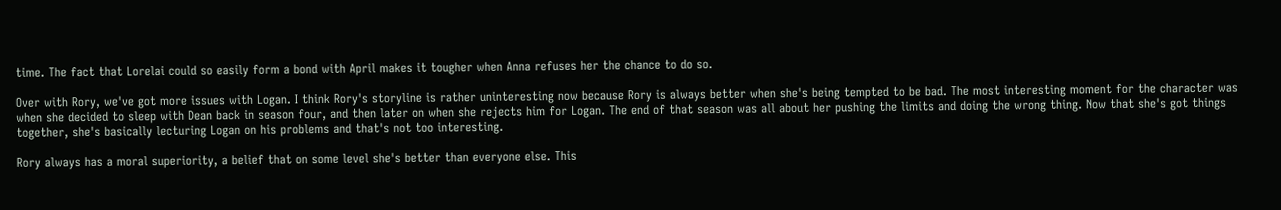time. The fact that Lorelai could so easily form a bond with April makes it tougher when Anna refuses her the chance to do so.

Over with Rory, we've got more issues with Logan. I think Rory's storyline is rather uninteresting now because Rory is always better when she's being tempted to be bad. The most interesting moment for the character was when she decided to sleep with Dean back in season four, and then later on when she rejects him for Logan. The end of that season was all about her pushing the limits and doing the wrong thing. Now that she's got things together, she's basically lecturing Logan on his problems and that's not too interesting.

Rory always has a moral superiority, a belief that on some level she's better than everyone else. This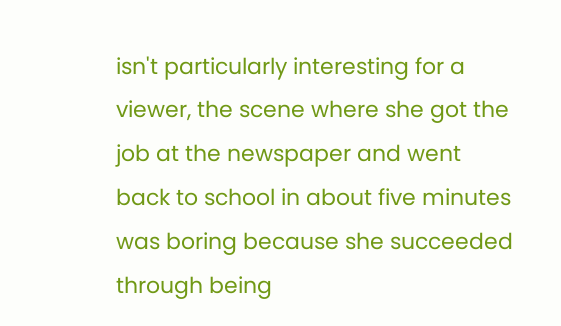isn't particularly interesting for a viewer, the scene where she got the job at the newspaper and went back to school in about five minutes was boring because she succeeded through being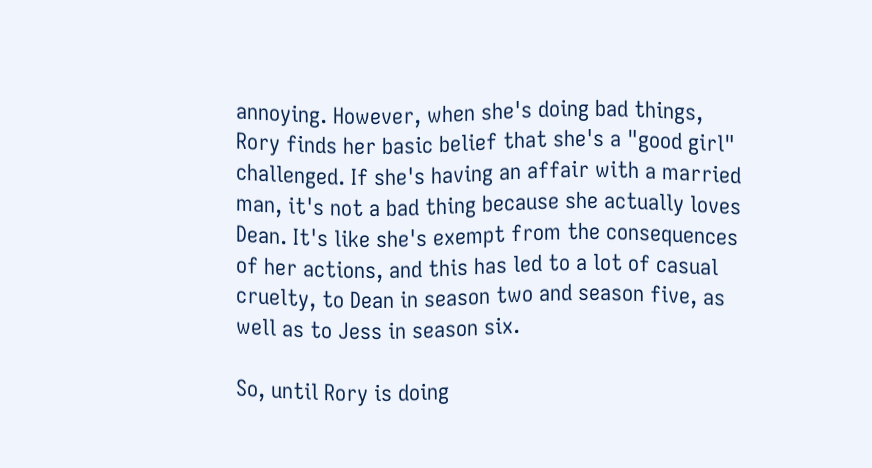annoying. However, when she's doing bad things, Rory finds her basic belief that she's a "good girl" challenged. If she's having an affair with a married man, it's not a bad thing because she actually loves Dean. It's like she's exempt from the consequences of her actions, and this has led to a lot of casual cruelty, to Dean in season two and season five, as well as to Jess in season six.

So, until Rory is doing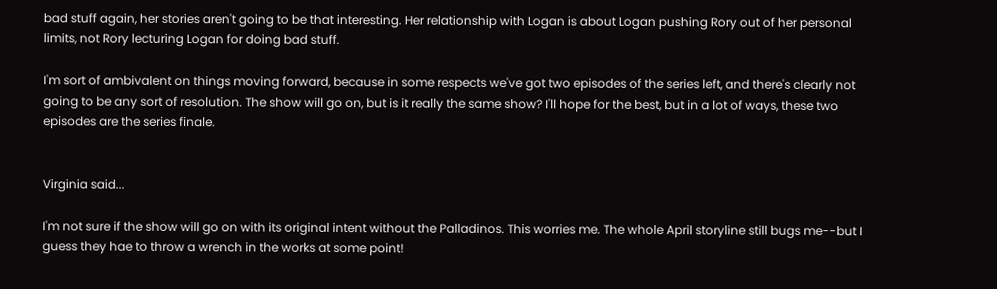bad stuff again, her stories aren't going to be that interesting. Her relationship with Logan is about Logan pushing Rory out of her personal limits, not Rory lecturing Logan for doing bad stuff.

I'm sort of ambivalent on things moving forward, because in some respects we've got two episodes of the series left, and there's clearly not going to be any sort of resolution. The show will go on, but is it really the same show? I'll hope for the best, but in a lot of ways, these two episodes are the series finale.


Virginia said...

I'm not sure if the show will go on with its original intent without the Palladinos. This worries me. The whole April storyline still bugs me--but I guess they hae to throw a wrench in the works at some point!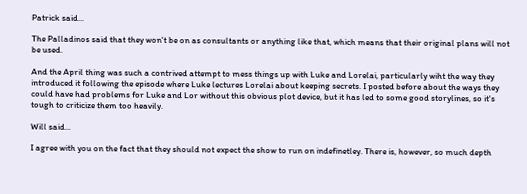Patrick said...

The Palladinos said that they won't be on as consultants or anything like that, which means that their original plans will not be used.

And the April thing was such a contrived attempt to mess things up with Luke and Lorelai, particularly wiht the way they introduced it following the episode where Luke lectures Lorelai about keeping secrets. I posted before about the ways they could have had problems for Luke and Lor without this obvious plot device, but it has led to some good storylines, so it's tough to criticize them too heavily.

Will said...

I agree with you on the fact that they should not expect the show to run on indefinetley. There is, however, so much depth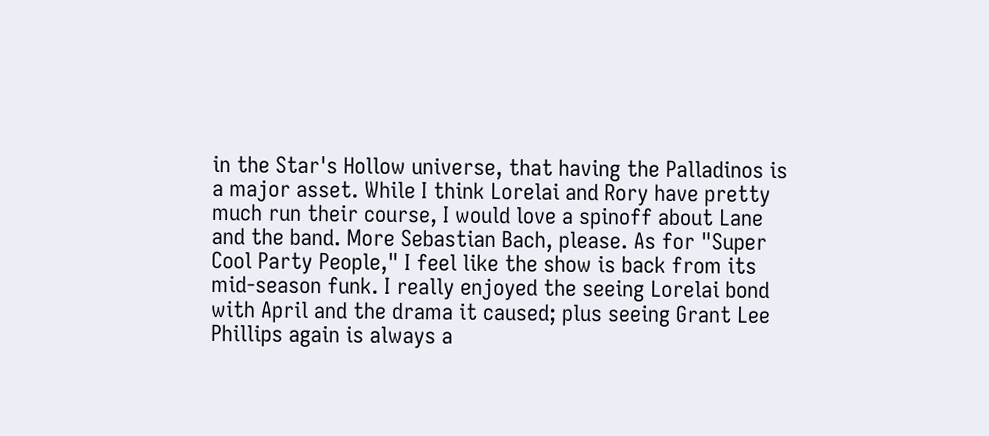in the Star's Hollow universe, that having the Palladinos is a major asset. While I think Lorelai and Rory have pretty much run their course, I would love a spinoff about Lane and the band. More Sebastian Bach, please. As for "Super Cool Party People," I feel like the show is back from its mid-season funk. I really enjoyed the seeing Lorelai bond with April and the drama it caused; plus seeing Grant Lee Phillips again is always a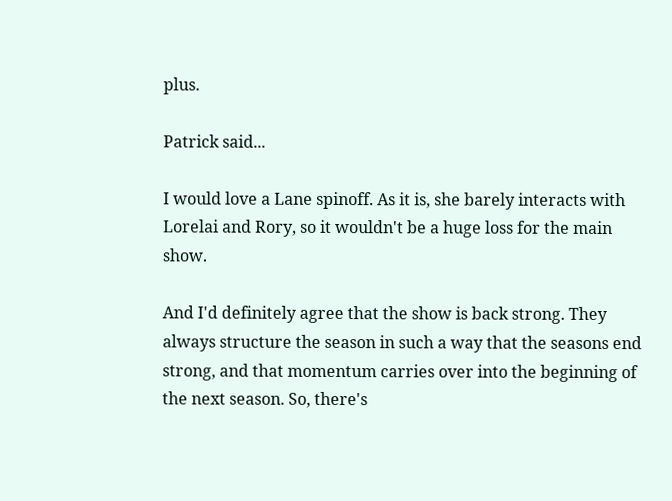plus.

Patrick said...

I would love a Lane spinoff. As it is, she barely interacts with Lorelai and Rory, so it wouldn't be a huge loss for the main show.

And I'd definitely agree that the show is back strong. They always structure the season in such a way that the seasons end strong, and that momentum carries over into the beginning of the next season. So, there's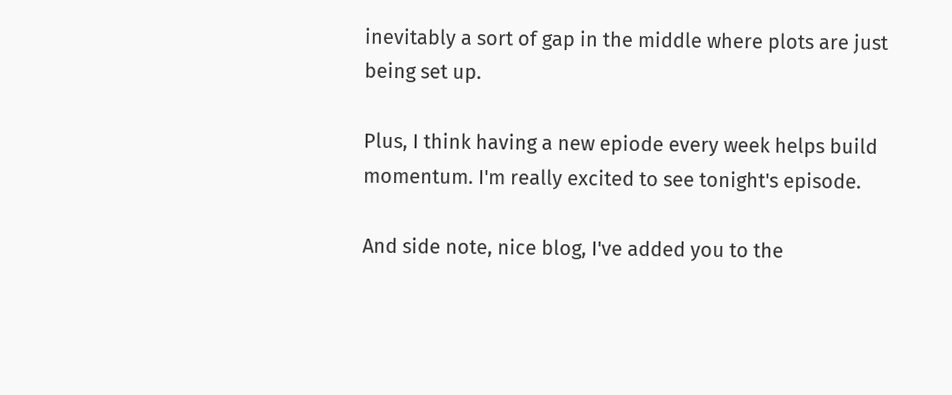inevitably a sort of gap in the middle where plots are just being set up.

Plus, I think having a new epiode every week helps build momentum. I'm really excited to see tonight's episode.

And side note, nice blog, I've added you to the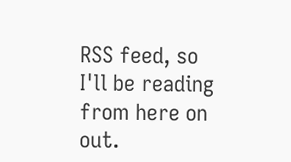RSS feed, so I'll be reading from here on out.